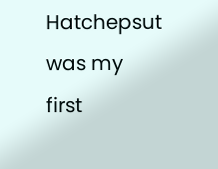Hatchepsut was my first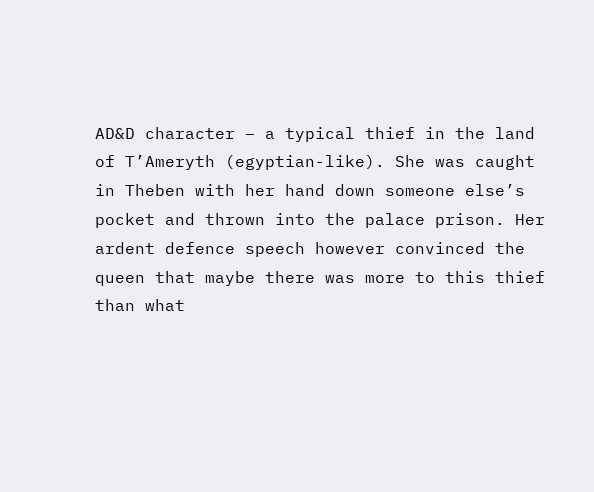AD&D character – a typical thief in the land of T’Ameryth (egyptian-like). She was caught in Theben with her hand down someone else’s pocket and thrown into the palace prison. Her ardent defence speech however convinced the queen that maybe there was more to this thief than what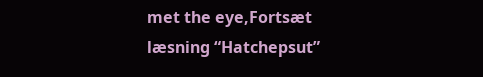met the eye,Fortsæt læsning “Hatchepsut”